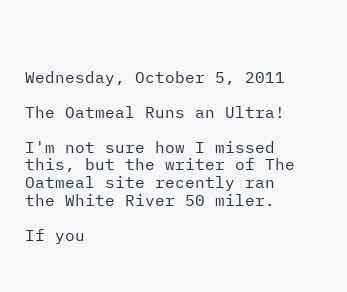Wednesday, October 5, 2011

The Oatmeal Runs an Ultra!

I'm not sure how I missed this, but the writer of The Oatmeal site recently ran the White River 50 miler.

If you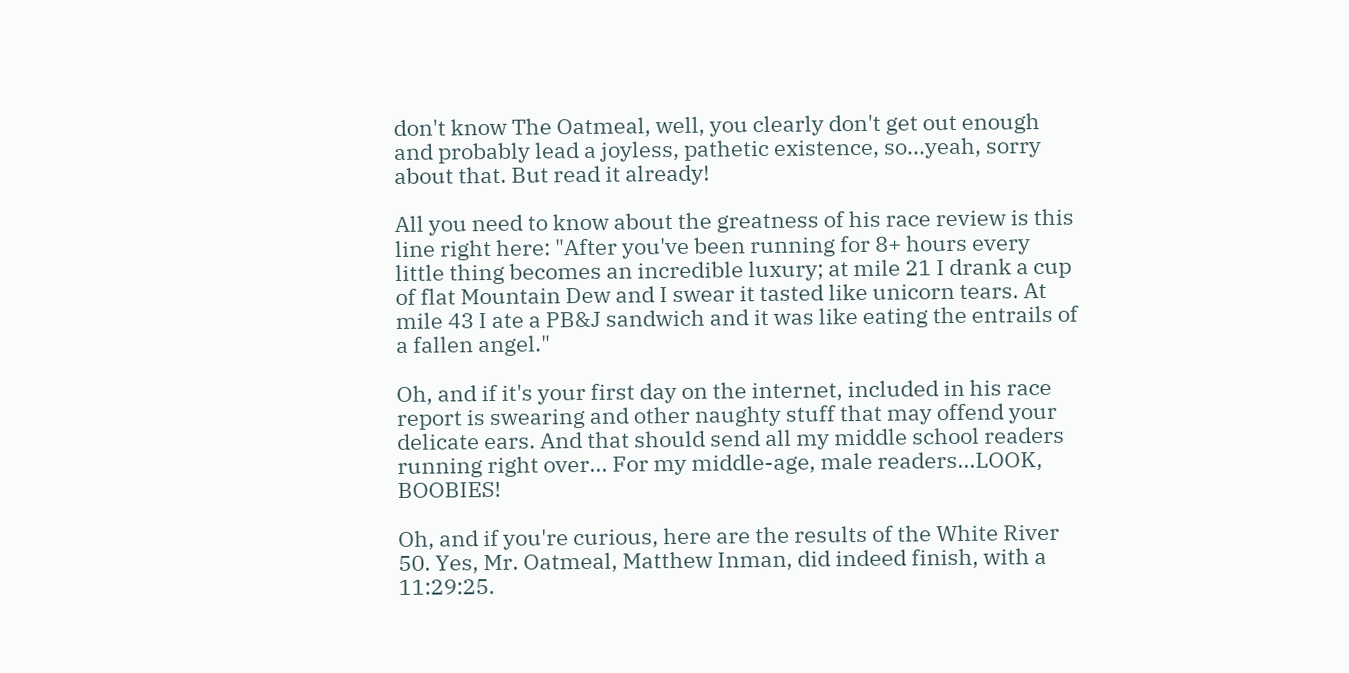don't know The Oatmeal, well, you clearly don't get out enough and probably lead a joyless, pathetic existence, so...yeah, sorry about that. But read it already!

All you need to know about the greatness of his race review is this line right here: "After you've been running for 8+ hours every little thing becomes an incredible luxury; at mile 21 I drank a cup of flat Mountain Dew and I swear it tasted like unicorn tears. At mile 43 I ate a PB&J sandwich and it was like eating the entrails of a fallen angel."

Oh, and if it's your first day on the internet, included in his race report is swearing and other naughty stuff that may offend your delicate ears. And that should send all my middle school readers running right over... For my middle-age, male readers...LOOK, BOOBIES!

Oh, and if you're curious, here are the results of the White River 50. Yes, Mr. Oatmeal, Matthew Inman, did indeed finish, with a 11:29:25.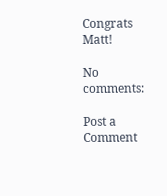Congrats Matt!

No comments:

Post a Comment